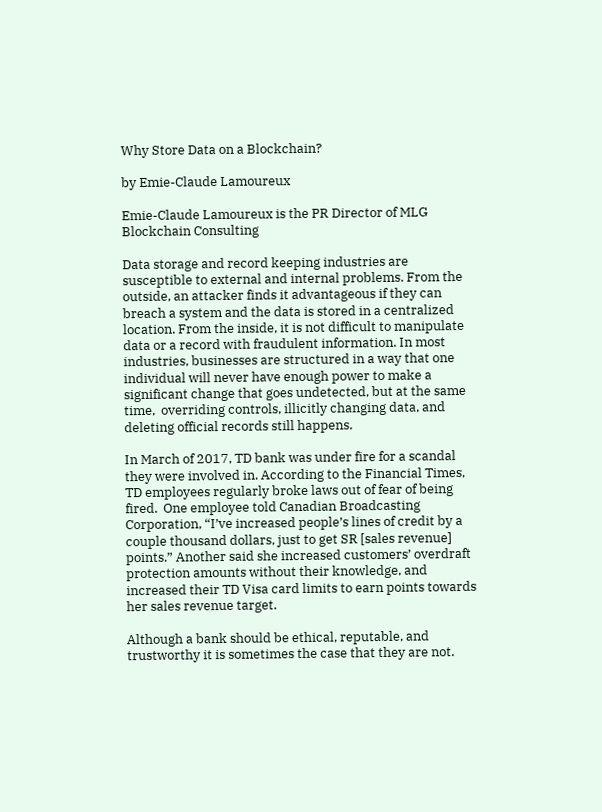Why Store Data on a Blockchain?

by Emie-Claude Lamoureux

Emie-Claude Lamoureux is the PR Director of MLG Blockchain Consulting

Data storage and record keeping industries are susceptible to external and internal problems. From the outside, an attacker finds it advantageous if they can breach a system and the data is stored in a centralized location. From the inside, it is not difficult to manipulate data or a record with fraudulent information. In most industries, businesses are structured in a way that one individual will never have enough power to make a significant change that goes undetected, but at the same time,  overriding controls, illicitly changing data, and deleting official records still happens.

In March of 2017, TD bank was under fire for a scandal they were involved in. According to the Financial Times, TD employees regularly broke laws out of fear of being fired.  One employee told Canadian Broadcasting Corporation, “I’ve increased people’s lines of credit by a couple thousand dollars, just to get SR [sales revenue] points.” Another said she increased customers’ overdraft protection amounts without their knowledge, and increased their TD Visa card limits to earn points towards her sales revenue target.

Although a bank should be ethical, reputable, and trustworthy it is sometimes the case that they are not.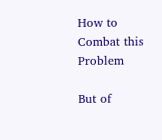How to Combat this Problem

But of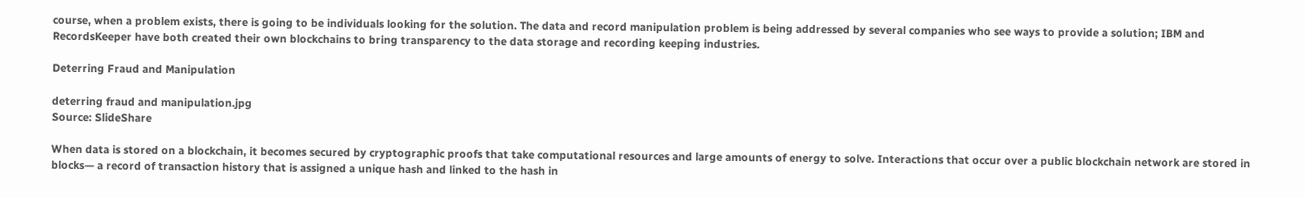course, when a problem exists, there is going to be individuals looking for the solution. The data and record manipulation problem is being addressed by several companies who see ways to provide a solution; IBM and RecordsKeeper have both created their own blockchains to bring transparency to the data storage and recording keeping industries.

Deterring Fraud and Manipulation

deterring fraud and manipulation.jpg
Source: SlideShare

When data is stored on a blockchain, it becomes secured by cryptographic proofs that take computational resources and large amounts of energy to solve. Interactions that occur over a public blockchain network are stored in blocks— a record of transaction history that is assigned a unique hash and linked to the hash in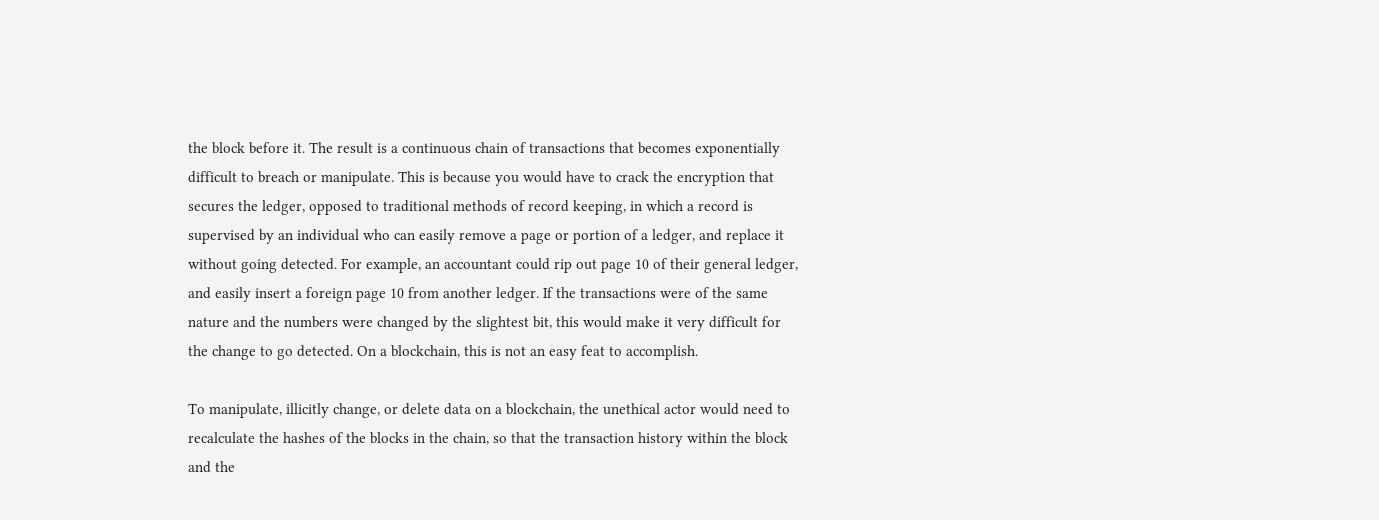the block before it. The result is a continuous chain of transactions that becomes exponentially difficult to breach or manipulate. This is because you would have to crack the encryption that secures the ledger, opposed to traditional methods of record keeping, in which a record is supervised by an individual who can easily remove a page or portion of a ledger, and replace it without going detected. For example, an accountant could rip out page 10 of their general ledger, and easily insert a foreign page 10 from another ledger. If the transactions were of the same nature and the numbers were changed by the slightest bit, this would make it very difficult for the change to go detected. On a blockchain, this is not an easy feat to accomplish.

To manipulate, illicitly change, or delete data on a blockchain, the unethical actor would need to recalculate the hashes of the blocks in the chain, so that the transaction history within the block and the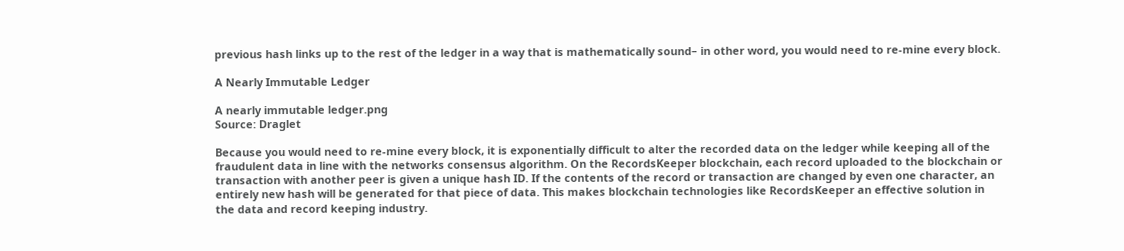previous hash links up to the rest of the ledger in a way that is mathematically sound– in other word, you would need to re-mine every block.

A Nearly Immutable Ledger

A nearly immutable ledger.png
Source: Draglet

Because you would need to re-mine every block, it is exponentially difficult to alter the recorded data on the ledger while keeping all of the fraudulent data in line with the networks consensus algorithm. On the RecordsKeeper blockchain, each record uploaded to the blockchain or transaction with another peer is given a unique hash ID. If the contents of the record or transaction are changed by even one character, an entirely new hash will be generated for that piece of data. This makes blockchain technologies like RecordsKeeper an effective solution in the data and record keeping industry.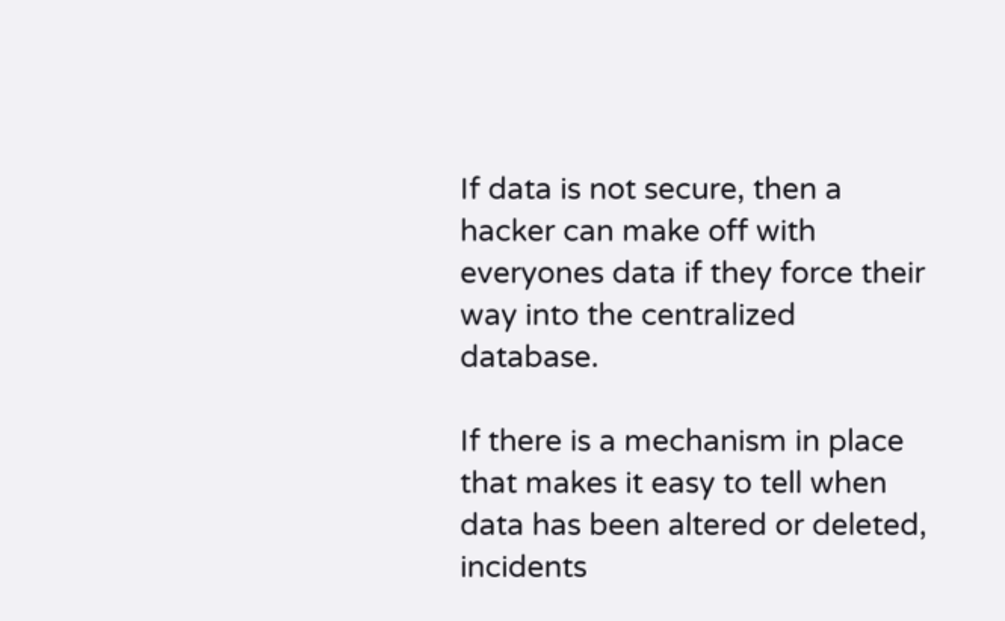If data is not secure, then a hacker can make off with everyones data if they force their way into the centralized database.

If there is a mechanism in place that makes it easy to tell when data has been altered or deleted, incidents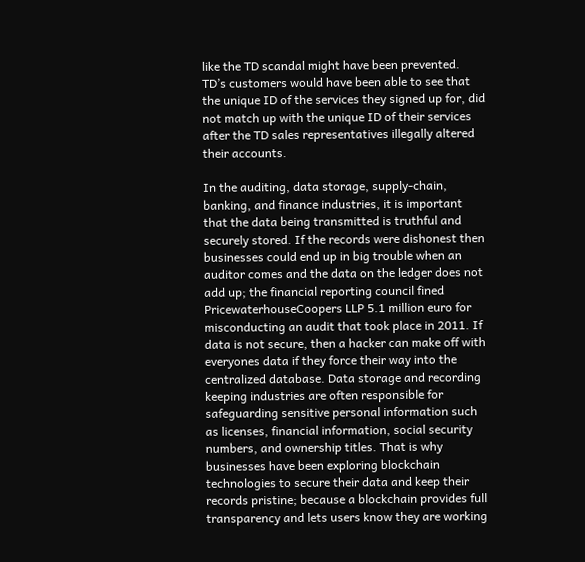like the TD scandal might have been prevented. TD’s customers would have been able to see that the unique ID of the services they signed up for, did not match up with the unique ID of their services after the TD sales representatives illegally altered their accounts.

In the auditing, data storage, supply-chain, banking, and finance industries, it is important that the data being transmitted is truthful and securely stored. If the records were dishonest then businesses could end up in big trouble when an auditor comes and the data on the ledger does not add up; the financial reporting council fined PricewaterhouseCoopers LLP 5.1 million euro for misconducting an audit that took place in 2011. If data is not secure, then a hacker can make off with everyones data if they force their way into the centralized database. Data storage and recording keeping industries are often responsible for safeguarding sensitive personal information such as licenses, financial information, social security numbers, and ownership titles. That is why businesses have been exploring blockchain technologies to secure their data and keep their records pristine; because a blockchain provides full transparency and lets users know they are working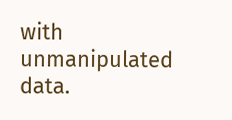with unmanipulated data.